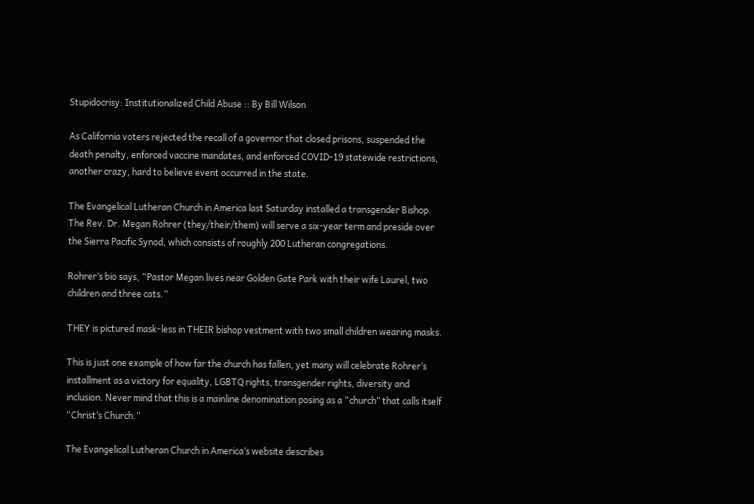Stupidocrisy: Institutionalized Child Abuse :: By Bill Wilson

As California voters rejected the recall of a governor that closed prisons, suspended the death penalty, enforced vaccine mandates, and enforced COVID-19 statewide restrictions, another crazy, hard to believe event occurred in the state.

The Evangelical Lutheran Church in America last Saturday installed a transgender Bishop. The Rev. Dr. Megan Rohrer (they/their/them) will serve a six-year term and preside over the Sierra Pacific Synod, which consists of roughly 200 Lutheran congregations.

Rohrer’s bio says, “Pastor Megan lives near Golden Gate Park with their wife Laurel, two children and three cats.”

THEY is pictured mask-less in THEIR bishop vestment with two small children wearing masks.

This is just one example of how far the church has fallen, yet many will celebrate Rohrer’s installment as a victory for equality, LGBTQ rights, transgender rights, diversity and inclusion. Never mind that this is a mainline denomination posing as a “church” that calls itself “Christ’s Church.”

The Evangelical Lutheran Church in America’s website describes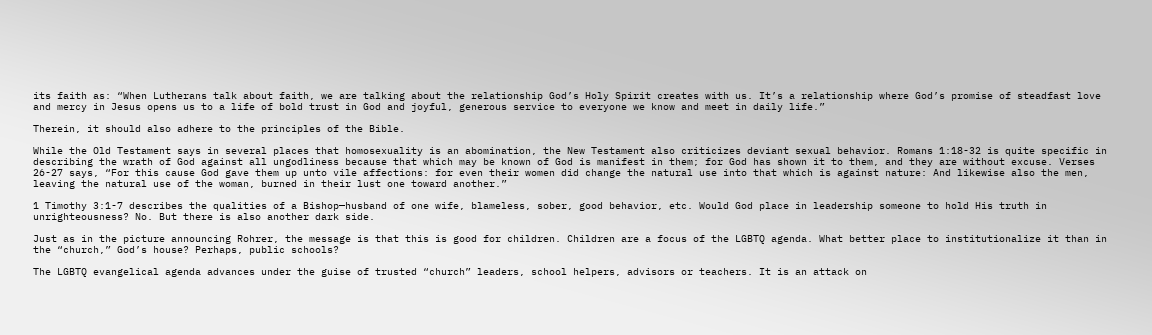its faith as: “When Lutherans talk about faith, we are talking about the relationship God’s Holy Spirit creates with us. It’s a relationship where God’s promise of steadfast love and mercy in Jesus opens us to a life of bold trust in God and joyful, generous service to everyone we know and meet in daily life.”

Therein, it should also adhere to the principles of the Bible.

While the Old Testament says in several places that homosexuality is an abomination, the New Testament also criticizes deviant sexual behavior. Romans 1:18-32 is quite specific in describing the wrath of God against all ungodliness because that which may be known of God is manifest in them; for God has shown it to them, and they are without excuse. Verses 26-27 says, “For this cause God gave them up unto vile affections: for even their women did change the natural use into that which is against nature: And likewise also the men, leaving the natural use of the woman, burned in their lust one toward another.”

1 Timothy 3:1-7 describes the qualities of a Bishop—husband of one wife, blameless, sober, good behavior, etc. Would God place in leadership someone to hold His truth in unrighteousness? No. But there is also another dark side.

Just as in the picture announcing Rohrer, the message is that this is good for children. Children are a focus of the LGBTQ agenda. What better place to institutionalize it than in the “church,” God’s house? Perhaps, public schools?

The LGBTQ evangelical agenda advances under the guise of trusted “church” leaders, school helpers, advisors or teachers. It is an attack on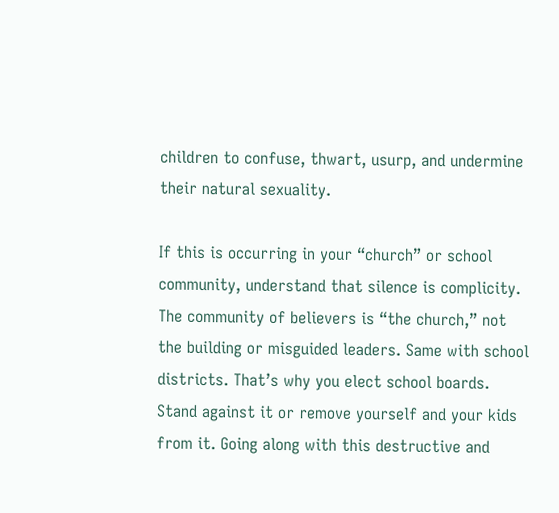children to confuse, thwart, usurp, and undermine their natural sexuality.

If this is occurring in your “church” or school community, understand that silence is complicity. The community of believers is “the church,” not the building or misguided leaders. Same with school districts. That’s why you elect school boards. Stand against it or remove yourself and your kids from it. Going along with this destructive and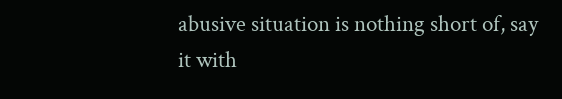abusive situation is nothing short of, say it with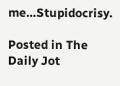me…Stupidocrisy.

Posted in The Daily Jot